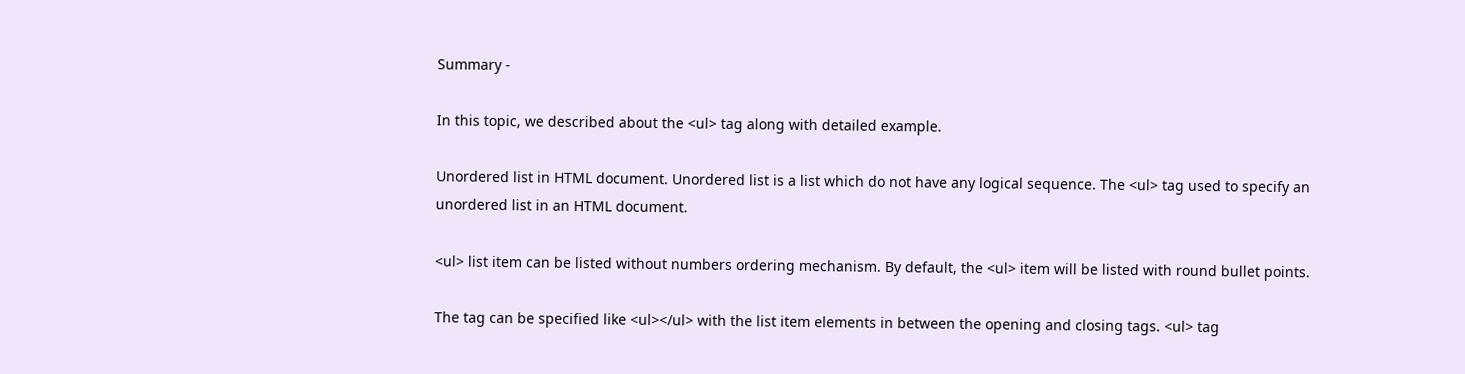Summary -

In this topic, we described about the <ul> tag along with detailed example.

Unordered list in HTML document. Unordered list is a list which do not have any logical sequence. The <ul> tag used to specify an unordered list in an HTML document.

<ul> list item can be listed without numbers ordering mechanism. By default, the <ul> item will be listed with round bullet points.

The tag can be specified like <ul></ul> with the list item elements in between the opening and closing tags. <ul> tag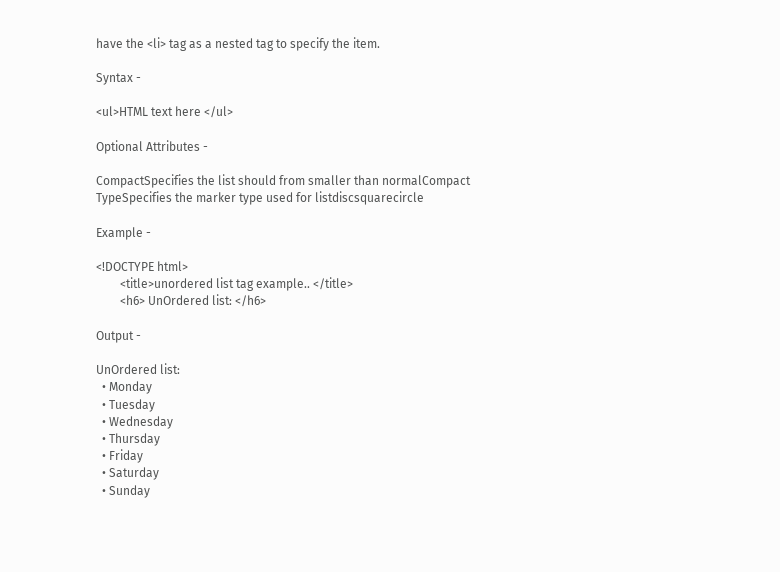have the <li> tag as a nested tag to specify the item.

Syntax -

<ul>HTML text here </ul>

Optional Attributes -

CompactSpecifies the list should from smaller than normalCompact
TypeSpecifies the marker type used for listdiscsquarecircle

Example -

<!DOCTYPE html>
        <title>unordered list tag example.. </title>
        <h6> UnOrdered list: </h6>

Output -

UnOrdered list:
  • Monday
  • Tuesday
  • Wednesday
  • Thursday
  • Friday
  • Saturday
  • Sunday